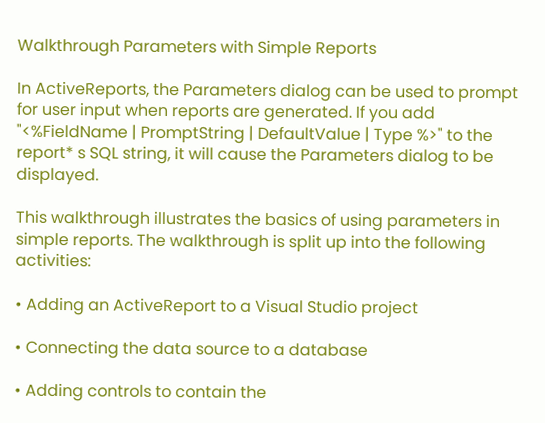Walkthrough Parameters with Simple Reports

In ActiveReports, the Parameters dialog can be used to prompt for user input when reports are generated. If you add "<%FieldName | PromptString | DefaultValue | Type %>" to the report* s SQL string, it will cause the Parameters dialog to be displayed.

This walkthrough illustrates the basics of using parameters in simple reports. The walkthrough is split up into the following activities:

• Adding an ActiveReport to a Visual Studio project

• Connecting the data source to a database

• Adding controls to contain the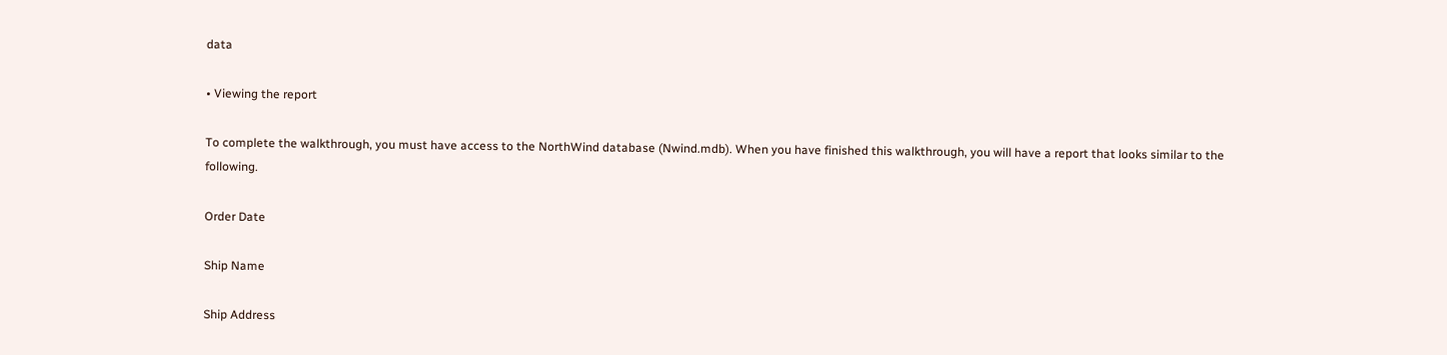data

• Viewing the report

To complete the walkthrough, you must have access to the NorthWind database (Nwind.mdb). When you have finished this walkthrough, you will have a report that looks similar to the following.

Order Date

Ship Name

Ship Address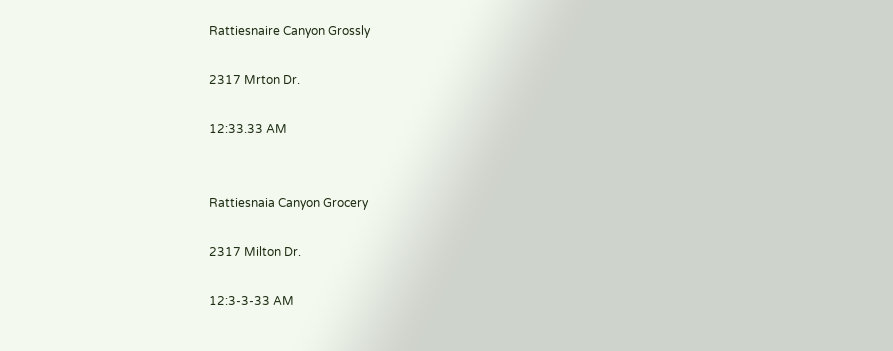Rattiesnaire Canyon Grossly

2317 Mrton Dr.

12:33.33 AM


Rattiesnaia Canyon Grocery

2317 Milton Dr.

12:3-3-33 AM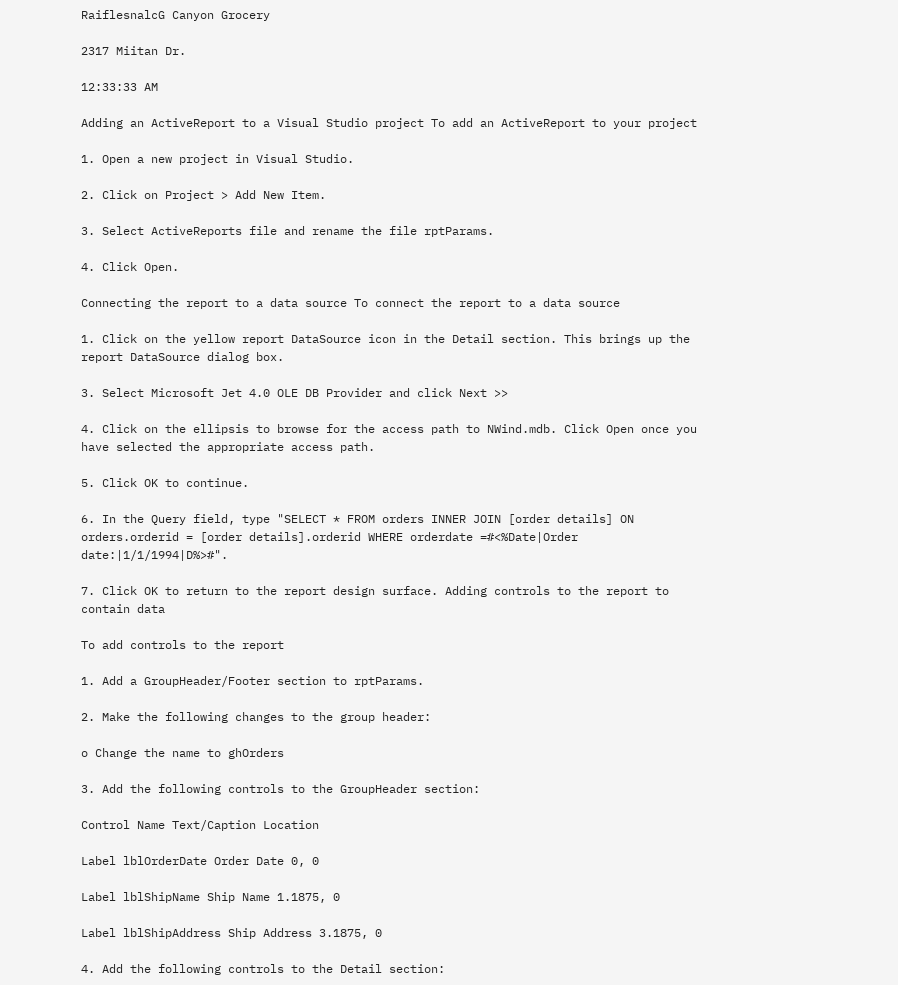RaiflesnalcG Canyon Grocery

2317 Miitan Dr.

12:33:33 AM

Adding an ActiveReport to a Visual Studio project To add an ActiveReport to your project

1. Open a new project in Visual Studio.

2. Click on Project > Add New Item.

3. Select ActiveReports file and rename the file rptParams.

4. Click Open.

Connecting the report to a data source To connect the report to a data source

1. Click on the yellow report DataSource icon in the Detail section. This brings up the report DataSource dialog box.

3. Select Microsoft Jet 4.0 OLE DB Provider and click Next >>

4. Click on the ellipsis to browse for the access path to NWind.mdb. Click Open once you have selected the appropriate access path.

5. Click OK to continue.

6. In the Query field, type "SELECT * FROM orders INNER JOIN [order details] ON orders.orderid = [order details].orderid WHERE orderdate =#<%Date|Order date:|1/1/1994|D%>#".

7. Click OK to return to the report design surface. Adding controls to the report to contain data

To add controls to the report

1. Add a GroupHeader/Footer section to rptParams.

2. Make the following changes to the group header:

o Change the name to ghOrders

3. Add the following controls to the GroupHeader section:

Control Name Text/Caption Location

Label lblOrderDate Order Date 0, 0

Label lblShipName Ship Name 1.1875, 0

Label lblShipAddress Ship Address 3.1875, 0

4. Add the following controls to the Detail section: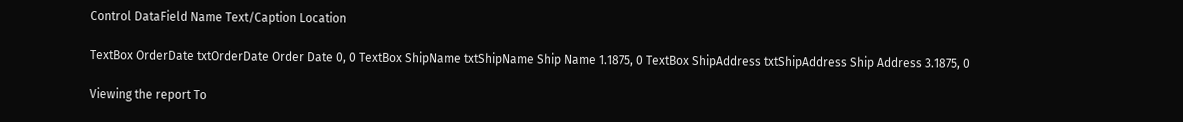Control DataField Name Text/Caption Location

TextBox OrderDate txtOrderDate Order Date 0, 0 TextBox ShipName txtShipName Ship Name 1.1875, 0 TextBox ShipAddress txtShipAddress Ship Address 3.1875, 0

Viewing the report To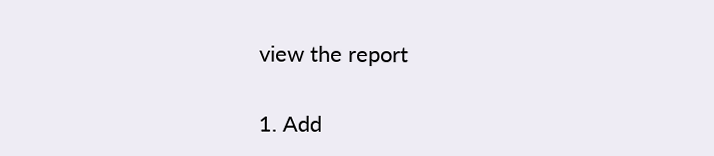view the report

1. Add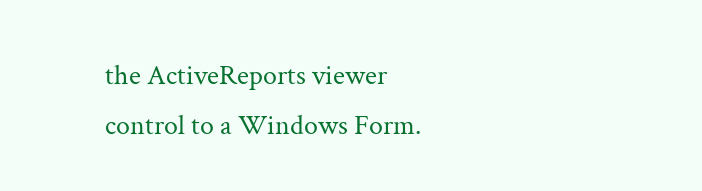the ActiveReports viewer control to a Windows Form.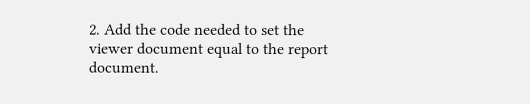2. Add the code needed to set the viewer document equal to the report document.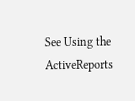See Using the ActiveReports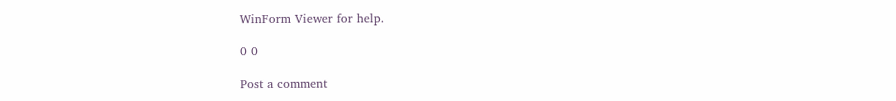WinForm Viewer for help.

0 0

Post a comment